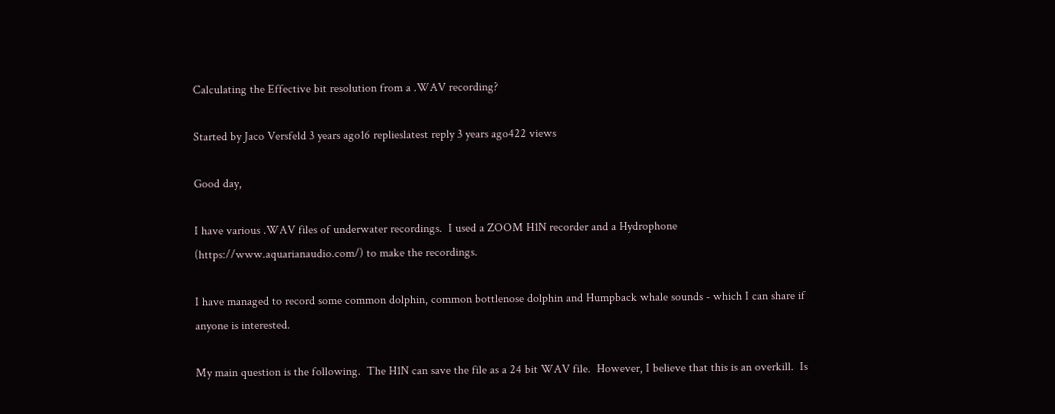Calculating the Effective bit resolution from a .WAV recording?

Started by Jaco Versfeld 3 years ago16 replieslatest reply 3 years ago422 views

Good day,

I have various .WAV files of underwater recordings.  I used a ZOOM H1N recorder and a Hydrophone  (https://www.aquarianaudio.com/) to make the recordings.

I have managed to record some common dolphin, common bottlenose dolphin and Humpback whale sounds - which I can share if anyone is interested.

My main question is the following.  The H1N can save the file as a 24 bit WAV file.  However, I believe that this is an overkill.  Is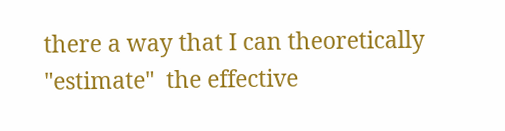there a way that I can theoretically "estimate"  the effective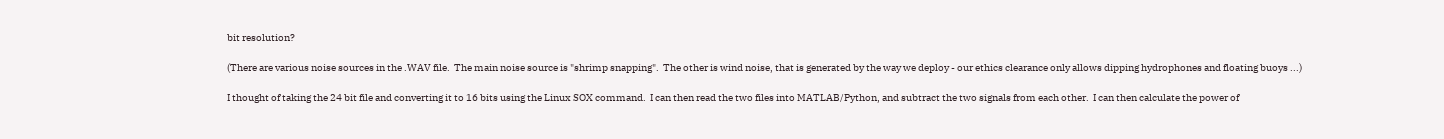bit resolution?

(There are various noise sources in the .WAV file.  The main noise source is "shrimp snapping".  The other is wind noise, that is generated by the way we deploy - our ethics clearance only allows dipping hydrophones and floating buoys ...)

I thought of taking the 24 bit file and converting it to 16 bits using the Linux SOX command.  I can then read the two files into MATLAB/Python, and subtract the two signals from each other.  I can then calculate the power of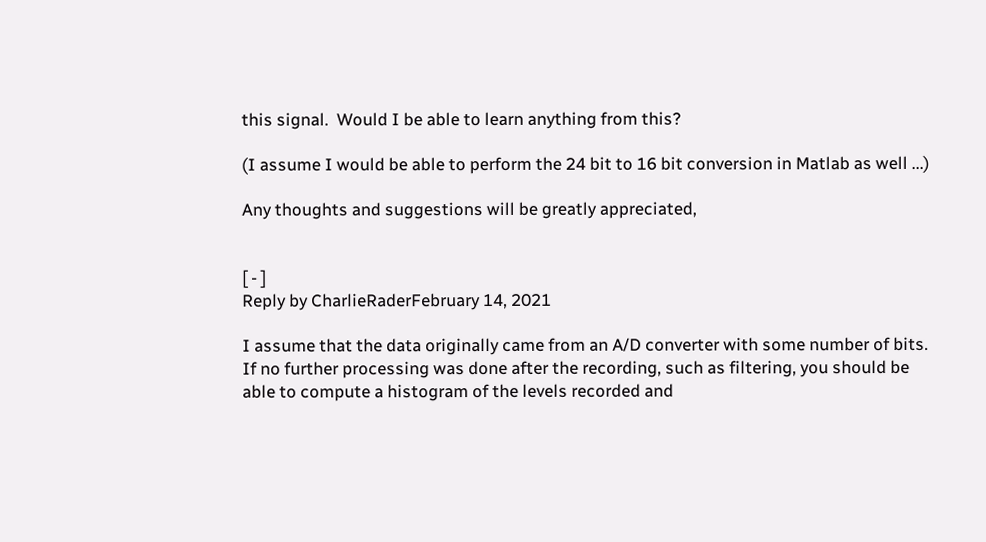this signal.  Would I be able to learn anything from this?

(I assume I would be able to perform the 24 bit to 16 bit conversion in Matlab as well ...)

Any thoughts and suggestions will be greatly appreciated,


[ - ]
Reply by CharlieRaderFebruary 14, 2021

I assume that the data originally came from an A/D converter with some number of bits. If no further processing was done after the recording, such as filtering, you should be able to compute a histogram of the levels recorded and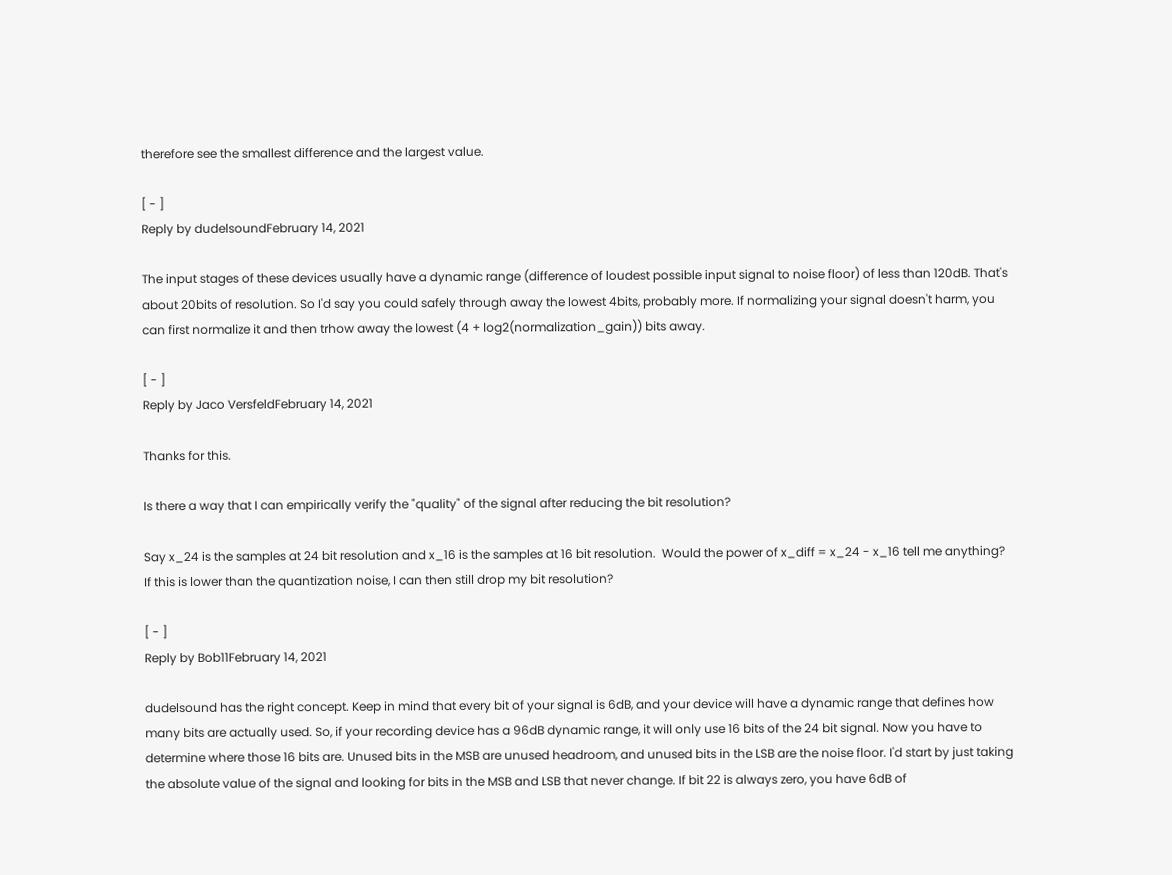therefore see the smallest difference and the largest value.

[ - ]
Reply by dudelsoundFebruary 14, 2021

The input stages of these devices usually have a dynamic range (difference of loudest possible input signal to noise floor) of less than 120dB. That's about 20bits of resolution. So I'd say you could safely through away the lowest 4bits, probably more. If normalizing your signal doesn't harm, you can first normalize it and then trhow away the lowest (4 + log2(normalization_gain)) bits away.

[ - ]
Reply by Jaco VersfeldFebruary 14, 2021

Thanks for this.

Is there a way that I can empirically verify the "quality" of the signal after reducing the bit resolution?

Say x_24 is the samples at 24 bit resolution and x_16 is the samples at 16 bit resolution.  Would the power of x_diff = x_24 - x_16 tell me anything?  If this is lower than the quantization noise, I can then still drop my bit resolution?

[ - ]
Reply by Bob11February 14, 2021

dudelsound has the right concept. Keep in mind that every bit of your signal is 6dB, and your device will have a dynamic range that defines how many bits are actually used. So, if your recording device has a 96dB dynamic range, it will only use 16 bits of the 24 bit signal. Now you have to determine where those 16 bits are. Unused bits in the MSB are unused headroom, and unused bits in the LSB are the noise floor. I'd start by just taking the absolute value of the signal and looking for bits in the MSB and LSB that never change. If bit 22 is always zero, you have 6dB of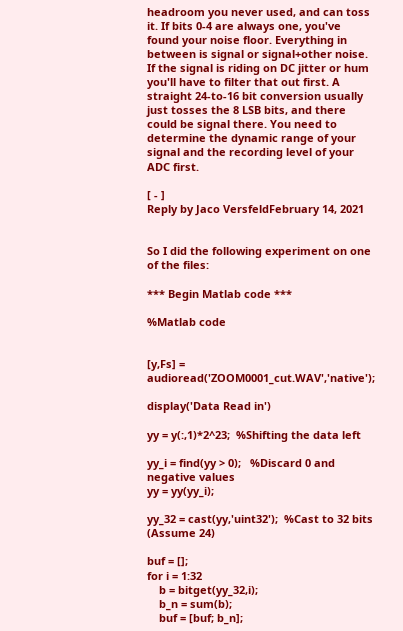headroom you never used, and can toss it. If bits 0-4 are always one, you've found your noise floor. Everything in between is signal or signal+other noise. If the signal is riding on DC jitter or hum you'll have to filter that out first. A straight 24-to-16 bit conversion usually just tosses the 8 LSB bits, and there could be signal there. You need to determine the dynamic range of your signal and the recording level of your ADC first.

[ - ]
Reply by Jaco VersfeldFebruary 14, 2021


So I did the following experiment on one of the files:

*** Begin Matlab code ***

%Matlab code


[y,Fs] = audioread('ZOOM0001_cut.WAV','native');

display('Data Read in')

yy = y(:,1)*2^23;  %Shifting the data left

yy_i = find(yy > 0);   %Discard 0 and negative values
yy = yy(yy_i);

yy_32 = cast(yy,'uint32');  %Cast to 32 bits (Assume 24)

buf = [];
for i = 1:32
    b = bitget(yy_32,i);
    b_n = sum(b);
    buf = [buf; b_n];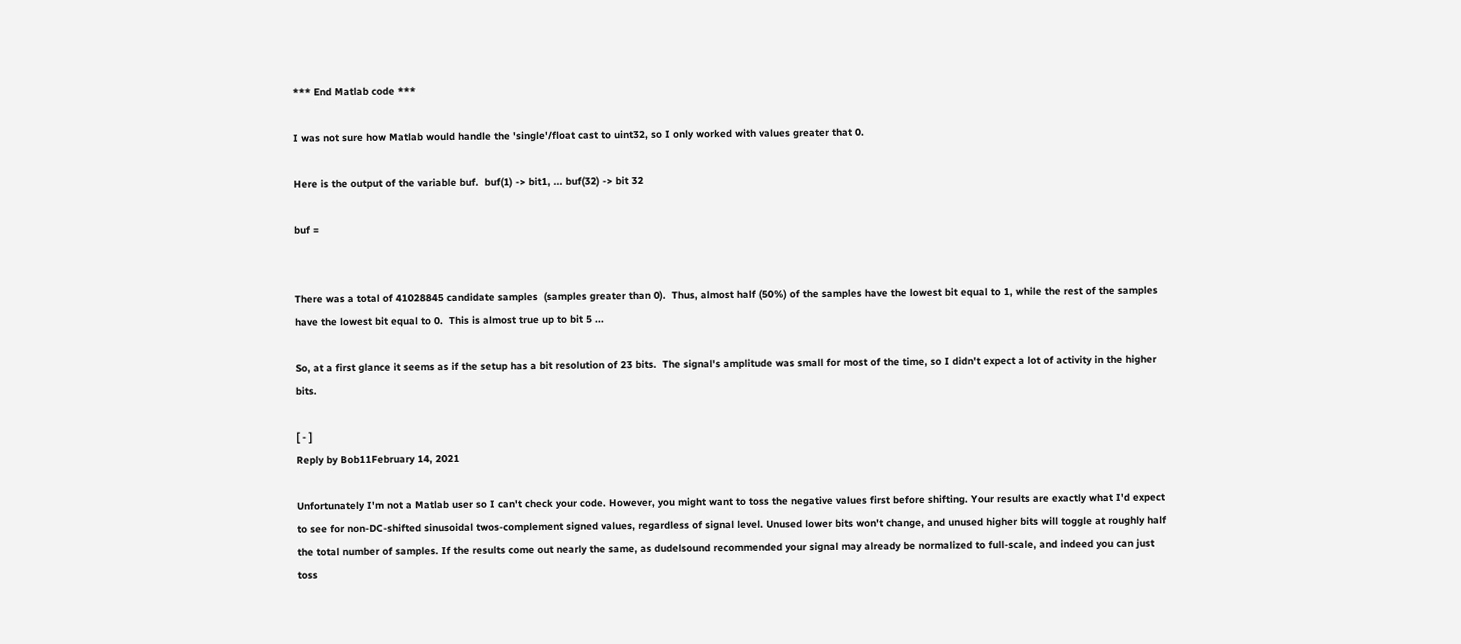*** End Matlab code ***

I was not sure how Matlab would handle the 'single'/float cast to uint32, so I only worked with values greater that 0.

Here is the output of the variable buf.  buf(1) -> bit1, ... buf(32) -> bit 32

buf =


There was a total of 41028845 candidate samples  (samples greater than 0).  Thus, almost half (50%) of the samples have the lowest bit equal to 1, while the rest of the samples have the lowest bit equal to 0.  This is almost true up to bit 5 ...

So, at a first glance it seems as if the setup has a bit resolution of 23 bits.  The signal's amplitude was small for most of the time, so I didn't expect a lot of activity in the higher bits.

[ - ]
Reply by Bob11February 14, 2021

Unfortunately I'm not a Matlab user so I can't check your code. However, you might want to toss the negative values first before shifting. Your results are exactly what I'd expect to see for non-DC-shifted sinusoidal twos-complement signed values, regardless of signal level. Unused lower bits won't change, and unused higher bits will toggle at roughly half the total number of samples. If the results come out nearly the same, as dudelsound recommended your signal may already be normalized to full-scale, and indeed you can just toss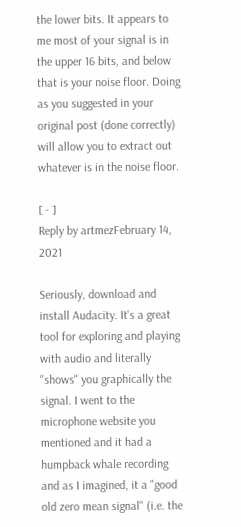the lower bits. It appears to me most of your signal is in the upper 16 bits, and below that is your noise floor. Doing as you suggested in your original post (done correctly) will allow you to extract out whatever is in the noise floor.

[ - ]
Reply by artmezFebruary 14, 2021

Seriously, download and install Audacity. It's a great tool for exploring and playing with audio and literally "shows" you graphically the signal. I went to the microphone website you mentioned and it had a humpback whale recording and as I imagined, it a "good old zero mean signal" (i.e. the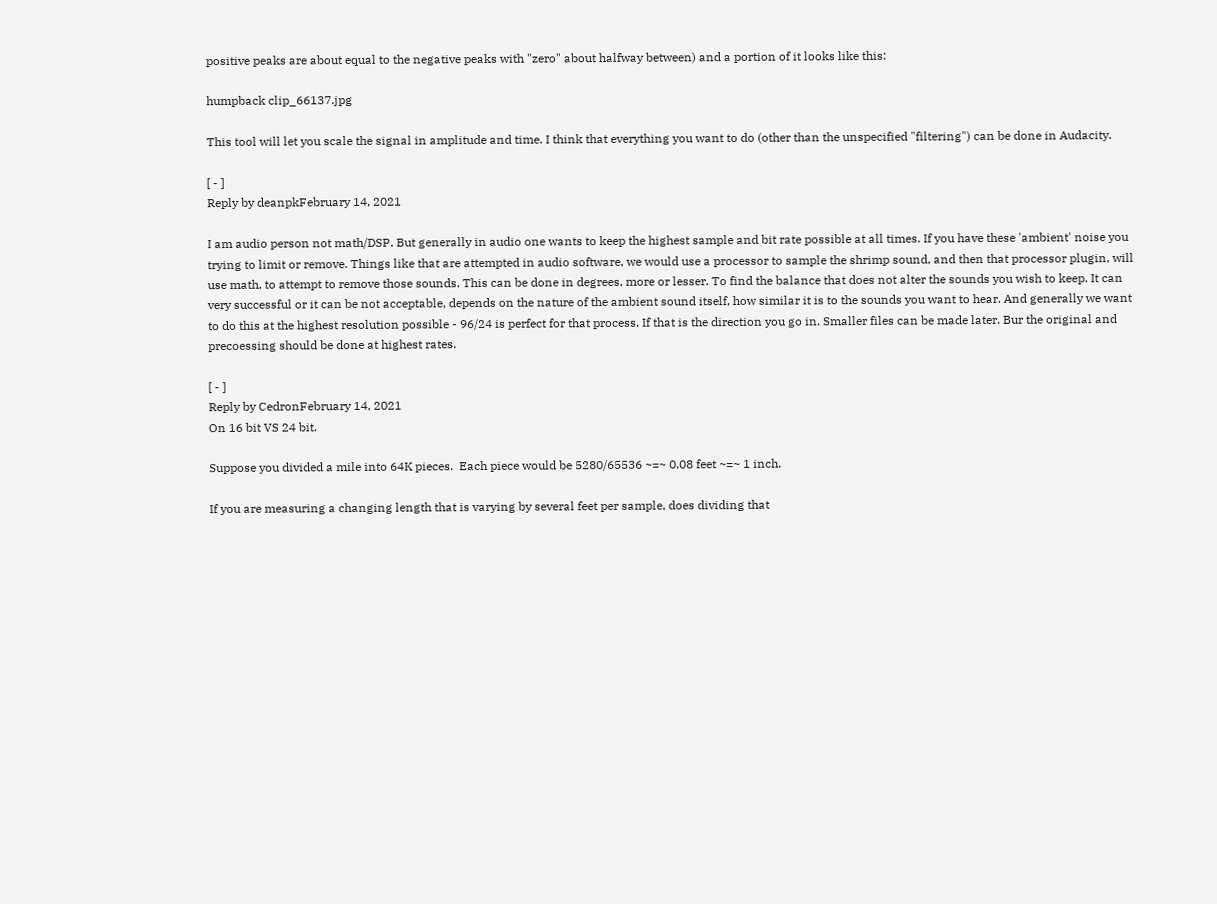positive peaks are about equal to the negative peaks with "zero" about halfway between) and a portion of it looks like this:

humpback clip_66137.jpg

This tool will let you scale the signal in amplitude and time. I think that everything you want to do (other than the unspecified "filtering") can be done in Audacity.

[ - ]
Reply by deanpkFebruary 14, 2021

I am audio person not math/DSP. But generally in audio one wants to keep the highest sample and bit rate possible at all times. If you have these 'ambient' noise you trying to limit or remove. Things like that are attempted in audio software, we would use a processor to sample the shrimp sound, and then that processor plugin, will use math, to attempt to remove those sounds. This can be done in degrees, more or lesser. To find the balance that does not alter the sounds you wish to keep. It can very successful or it can be not acceptable, depends on the nature of the ambient sound itself, how similar it is to the sounds you want to hear. And generally we want to do this at the highest resolution possible - 96/24 is perfect for that process. If that is the direction you go in. Smaller files can be made later. Bur the original and precoessing should be done at highest rates.

[ - ]
Reply by CedronFebruary 14, 2021
On 16 bit VS 24 bit.

Suppose you divided a mile into 64K pieces.  Each piece would be 5280/65536 ~=~ 0.08 feet ~=~ 1 inch.

If you are measuring a changing length that is varying by several feet per sample, does dividing that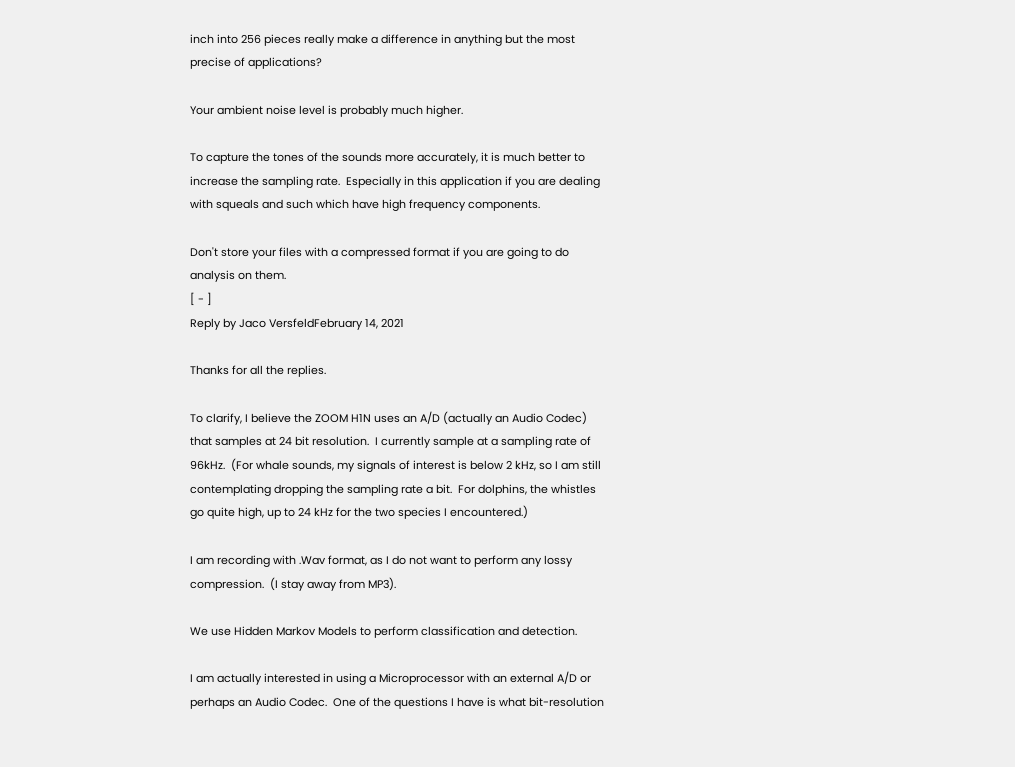inch into 256 pieces really make a difference in anything but the most precise of applications?

Your ambient noise level is probably much higher.

To capture the tones of the sounds more accurately, it is much better to increase the sampling rate.  Especially in this application if you are dealing with squeals and such which have high frequency components.

Don't store your files with a compressed format if you are going to do analysis on them.
[ - ]
Reply by Jaco VersfeldFebruary 14, 2021

Thanks for all the replies.

To clarify, I believe the ZOOM H1N uses an A/D (actually an Audio Codec) that samples at 24 bit resolution.  I currently sample at a sampling rate of 96kHz.  (For whale sounds, my signals of interest is below 2 kHz, so I am still contemplating dropping the sampling rate a bit.  For dolphins, the whistles go quite high, up to 24 kHz for the two species I encountered.)

I am recording with .Wav format, as I do not want to perform any lossy compression.  (I stay away from MP3).

We use Hidden Markov Models to perform classification and detection.

I am actually interested in using a Microprocessor with an external A/D or perhaps an Audio Codec.  One of the questions I have is what bit-resolution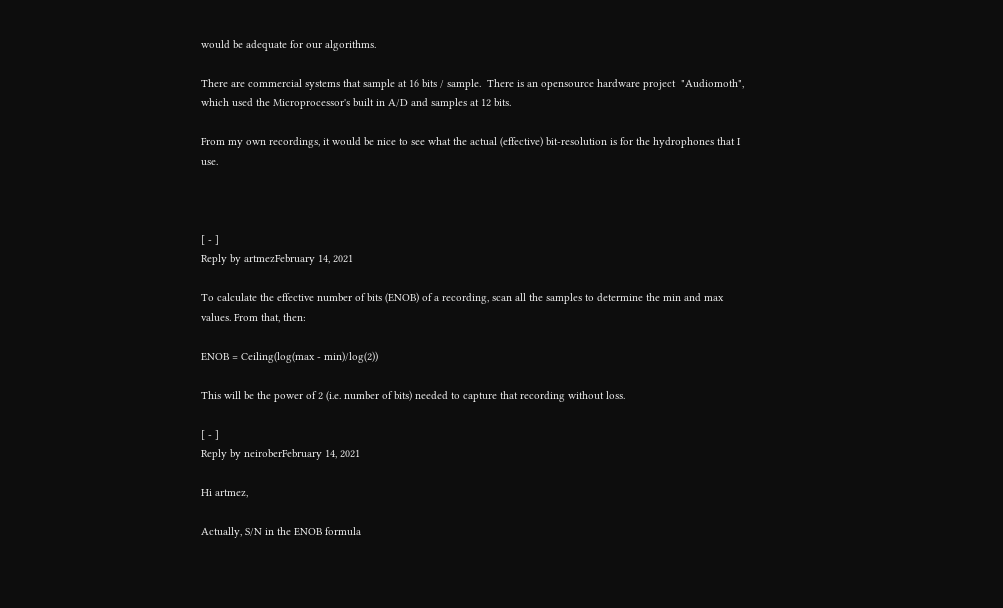would be adequate for our algorithms.

There are commercial systems that sample at 16 bits / sample.  There is an opensource hardware project  "Audiomoth", which used the Microprocessor's built in A/D and samples at 12 bits.

From my own recordings, it would be nice to see what the actual (effective) bit-resolution is for the hydrophones that I use.



[ - ]
Reply by artmezFebruary 14, 2021

To calculate the effective number of bits (ENOB) of a recording, scan all the samples to determine the min and max values. From that, then:

ENOB = Ceiling(log(max - min)/log(2))

This will be the power of 2 (i.e. number of bits) needed to capture that recording without loss.

[ - ]
Reply by neiroberFebruary 14, 2021

Hi artmez,

Actually, S/N in the ENOB formula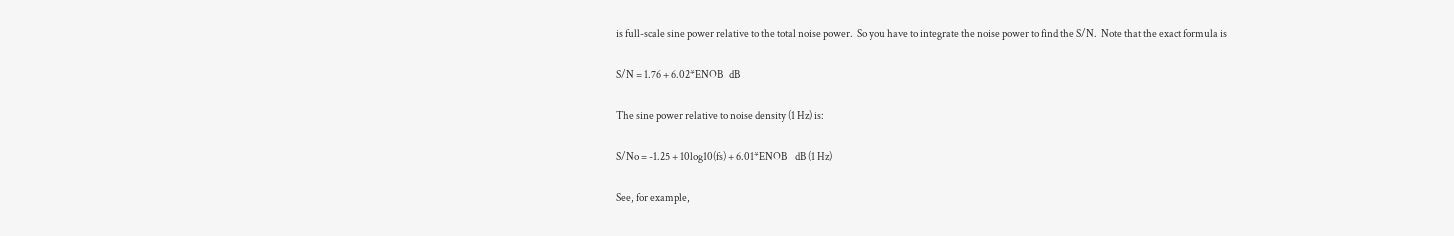is full-scale sine power relative to the total noise power.  So you have to integrate the noise power to find the S/N.  Note that the exact formula is

S/N = 1.76 + 6.02*ENOB   dB

The sine power relative to noise density (1 Hz) is:

S/No = -1.25 + 10log10(fs) + 6.01*ENOB    dB (1 Hz)

See, for example,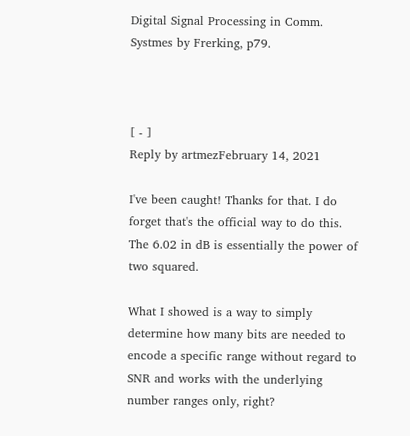Digital Signal Processing in Comm. Systmes by Frerking, p79.



[ - ]
Reply by artmezFebruary 14, 2021

I've been caught! Thanks for that. I do forget that's the official way to do this. The 6.02 in dB is essentially the power of two squared.

What I showed is a way to simply determine how many bits are needed to encode a specific range without regard to SNR and works with the underlying number ranges only, right?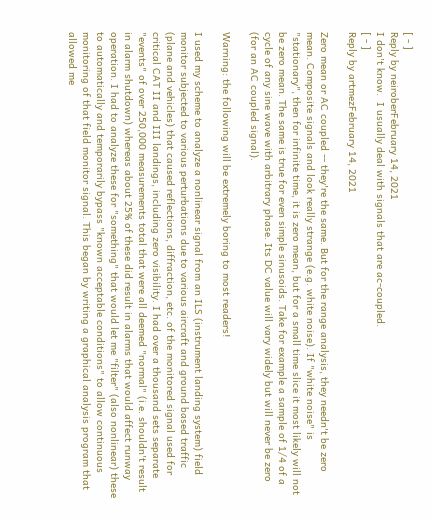[ - ]
Reply by neiroberFebruary 14, 2021
I don't know.  I usually deal with signals that are ac-coupled.
[ - ]
Reply by artmezFebruary 14, 2021

Zero mean or AC coupled -- they're the same. But for the range analysis, they needn't be zero mean. Composite signals and look really strange (e.g. white noise). If "white noise" is "stationary", then for infinite time, it is zero mean, but for a small time slice it most likely will not be zero mean. The same is true for even simple sinusoids. Take for example a sample of 1/4 of a cycle of any sine wave with arbitrary phase. Its DC value will vary widely but will never be zero (for an AC coupled signal).

Warning: the following will be extremely boring to most readers!

I used my scheme to analyze a nonlinear signal from an ILS (instrument landing system) field monitor subjected to various perturbations due to various aircraft and ground based traffic (plane and vehicles) that caused reflections, diffraction, etc. of the monitored signal used for critical CAT II and III landings, including zero visibility. I had over a thousand sets separate "events" of over 250,000 measurements total that were all deemed "normal" (i.e. shouldn't result in alarm shutdown) whereas about 25% of these did result in alarms that would affect runway operation. I had to analyze these for "something" that would let me "filter" (also nonlinear) these to automatically and temporarily bypass "known acceptable conditions" to allow continuous monitoring of that field monitor signal. This began by writing a graphical analysis program that allowed me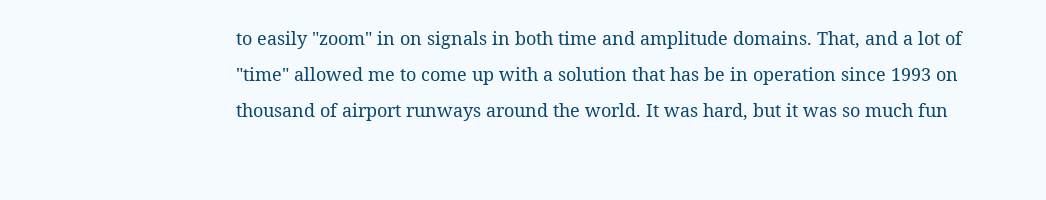to easily "zoom" in on signals in both time and amplitude domains. That, and a lot of "time" allowed me to come up with a solution that has be in operation since 1993 on thousand of airport runways around the world. It was hard, but it was so much fun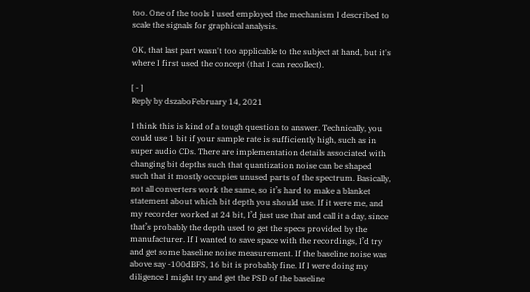too. One of the tools I used employed the mechanism I described to scale the signals for graphical analysis.

OK, that last part wasn't too applicable to the subject at hand, but it's where I first used the concept (that I can recollect).

[ - ]
Reply by dszaboFebruary 14, 2021

I think this is kind of a tough question to answer. Technically, you could use 1 bit if your sample rate is sufficiently high, such as in super audio CDs. There are implementation details associated with changing bit depths such that quantization noise can be shaped such that it mostly occupies unused parts of the spectrum. Basically, not all converters work the same, so it’s hard to make a blanket statement about which bit depth you should use. If it were me, and my recorder worked at 24 bit, I’d just use that and call it a day, since that’s probably the depth used to get the specs provided by the manufacturer. If I wanted to save space with the recordings, I’d try and get some baseline noise measurement. If the baseline noise was above say -100dBFS, 16 bit is probably fine. If I were doing my diligence I might try and get the PSD of the baseline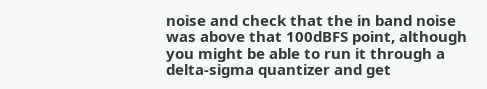noise and check that the in band noise was above that 100dBFS point, although you might be able to run it through a delta-sigma quantizer and get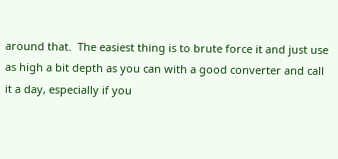around that.  The easiest thing is to brute force it and just use as high a bit depth as you can with a good converter and call it a day, especially if you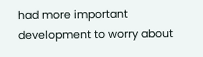had more important development to worry about